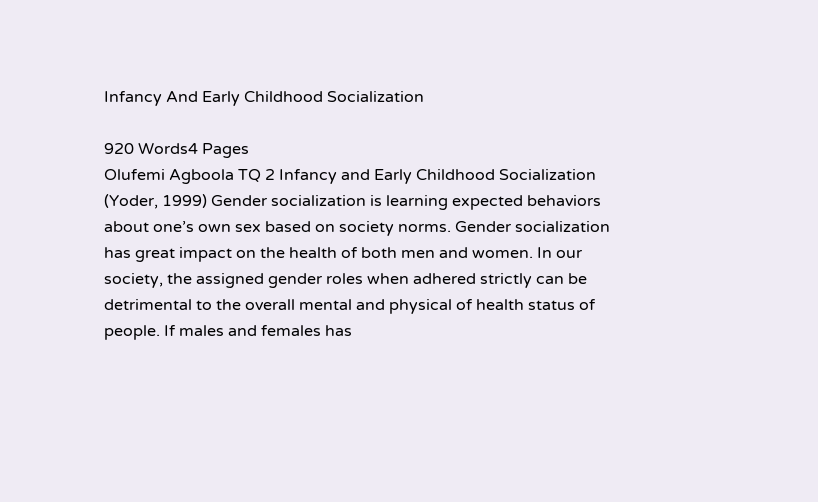Infancy And Early Childhood Socialization

920 Words4 Pages
Olufemi Agboola TQ 2 Infancy and Early Childhood Socialization (Yoder, 1999) Gender socialization is learning expected behaviors about one’s own sex based on society norms. Gender socialization has great impact on the health of both men and women. In our society, the assigned gender roles when adhered strictly can be detrimental to the overall mental and physical of health status of people. If males and females has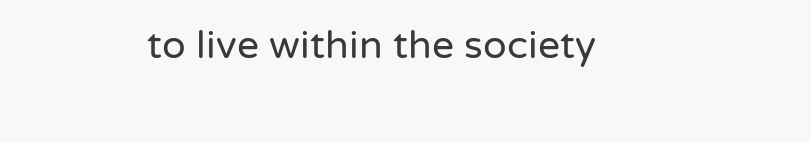to live within the society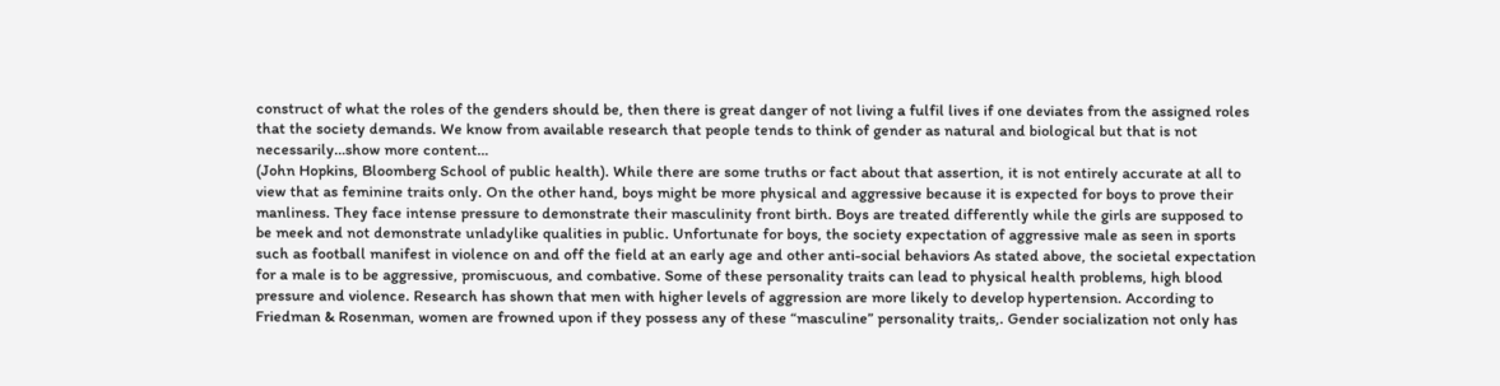construct of what the roles of the genders should be, then there is great danger of not living a fulfil lives if one deviates from the assigned roles that the society demands. We know from available research that people tends to think of gender as natural and biological but that is not necessarily…show more content…
(John Hopkins, Bloomberg School of public health). While there are some truths or fact about that assertion, it is not entirely accurate at all to view that as feminine traits only. On the other hand, boys might be more physical and aggressive because it is expected for boys to prove their manliness. They face intense pressure to demonstrate their masculinity front birth. Boys are treated differently while the girls are supposed to be meek and not demonstrate unladylike qualities in public. Unfortunate for boys, the society expectation of aggressive male as seen in sports such as football manifest in violence on and off the field at an early age and other anti-social behaviors As stated above, the societal expectation for a male is to be aggressive, promiscuous, and combative. Some of these personality traits can lead to physical health problems, high blood pressure and violence. Research has shown that men with higher levels of aggression are more likely to develop hypertension. According to Friedman & Rosenman, women are frowned upon if they possess any of these “masculine” personality traits,. Gender socialization not only has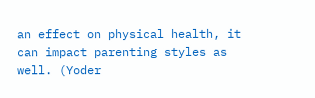an effect on physical health, it can impact parenting styles as well. (Yoder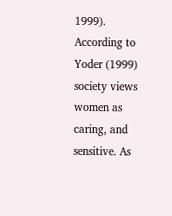1999). According to Yoder (1999) society views women as caring, and sensitive. As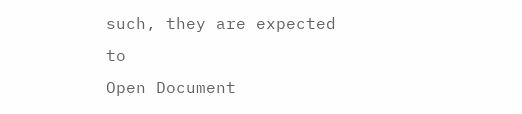such, they are expected to
Open Document